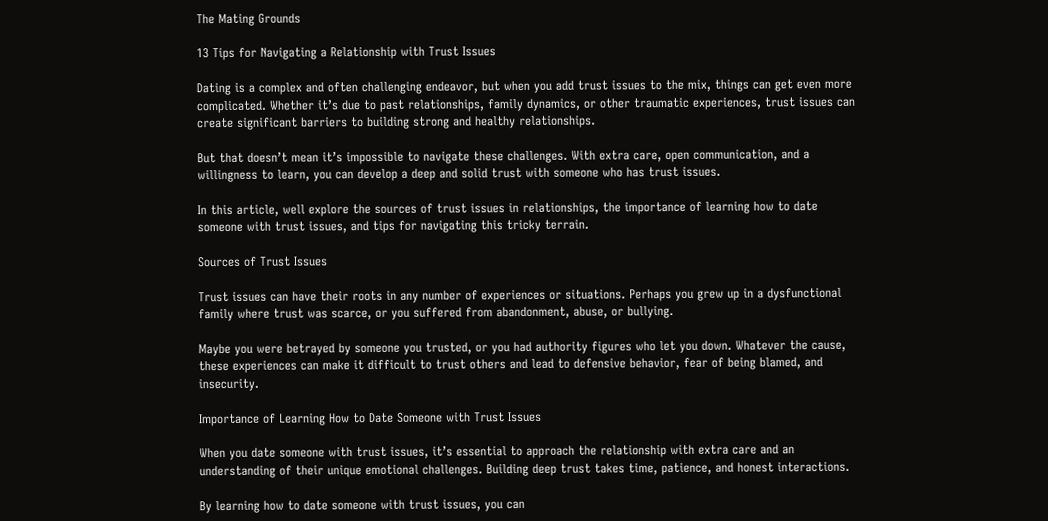The Mating Grounds

13 Tips for Navigating a Relationship with Trust Issues

Dating is a complex and often challenging endeavor, but when you add trust issues to the mix, things can get even more complicated. Whether it’s due to past relationships, family dynamics, or other traumatic experiences, trust issues can create significant barriers to building strong and healthy relationships.

But that doesn’t mean it’s impossible to navigate these challenges. With extra care, open communication, and a willingness to learn, you can develop a deep and solid trust with someone who has trust issues.

In this article, well explore the sources of trust issues in relationships, the importance of learning how to date someone with trust issues, and tips for navigating this tricky terrain.

Sources of Trust Issues

Trust issues can have their roots in any number of experiences or situations. Perhaps you grew up in a dysfunctional family where trust was scarce, or you suffered from abandonment, abuse, or bullying.

Maybe you were betrayed by someone you trusted, or you had authority figures who let you down. Whatever the cause, these experiences can make it difficult to trust others and lead to defensive behavior, fear of being blamed, and insecurity.

Importance of Learning How to Date Someone with Trust Issues

When you date someone with trust issues, it’s essential to approach the relationship with extra care and an understanding of their unique emotional challenges. Building deep trust takes time, patience, and honest interactions.

By learning how to date someone with trust issues, you can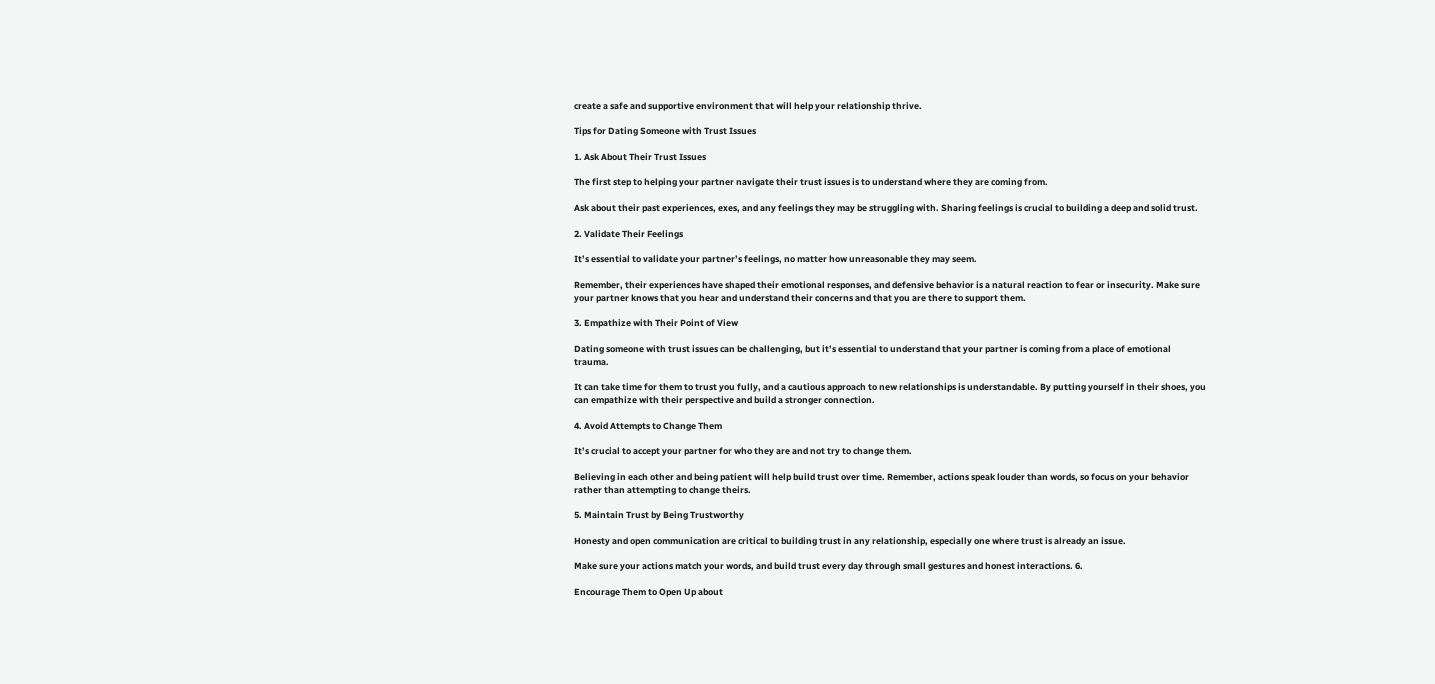create a safe and supportive environment that will help your relationship thrive.

Tips for Dating Someone with Trust Issues

1. Ask About Their Trust Issues

The first step to helping your partner navigate their trust issues is to understand where they are coming from.

Ask about their past experiences, exes, and any feelings they may be struggling with. Sharing feelings is crucial to building a deep and solid trust.

2. Validate Their Feelings

It’s essential to validate your partner’s feelings, no matter how unreasonable they may seem.

Remember, their experiences have shaped their emotional responses, and defensive behavior is a natural reaction to fear or insecurity. Make sure your partner knows that you hear and understand their concerns and that you are there to support them.

3. Empathize with Their Point of View

Dating someone with trust issues can be challenging, but it’s essential to understand that your partner is coming from a place of emotional trauma.

It can take time for them to trust you fully, and a cautious approach to new relationships is understandable. By putting yourself in their shoes, you can empathize with their perspective and build a stronger connection.

4. Avoid Attempts to Change Them

It’s crucial to accept your partner for who they are and not try to change them.

Believing in each other and being patient will help build trust over time. Remember, actions speak louder than words, so focus on your behavior rather than attempting to change theirs.

5. Maintain Trust by Being Trustworthy

Honesty and open communication are critical to building trust in any relationship, especially one where trust is already an issue.

Make sure your actions match your words, and build trust every day through small gestures and honest interactions. 6.

Encourage Them to Open Up about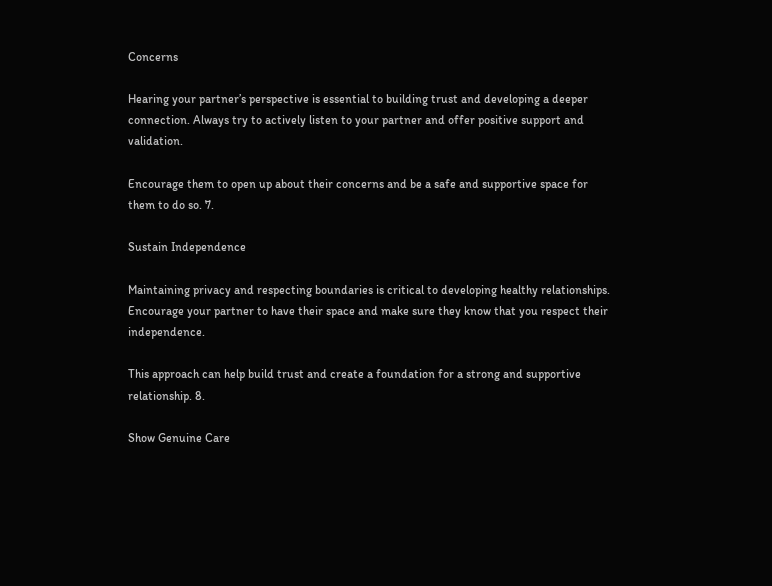Concerns

Hearing your partner’s perspective is essential to building trust and developing a deeper connection. Always try to actively listen to your partner and offer positive support and validation.

Encourage them to open up about their concerns and be a safe and supportive space for them to do so. 7.

Sustain Independence

Maintaining privacy and respecting boundaries is critical to developing healthy relationships. Encourage your partner to have their space and make sure they know that you respect their independence.

This approach can help build trust and create a foundation for a strong and supportive relationship. 8.

Show Genuine Care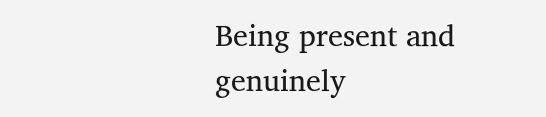Being present and genuinely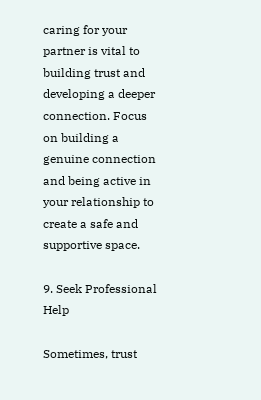caring for your partner is vital to building trust and developing a deeper connection. Focus on building a genuine connection and being active in your relationship to create a safe and supportive space.

9. Seek Professional Help

Sometimes, trust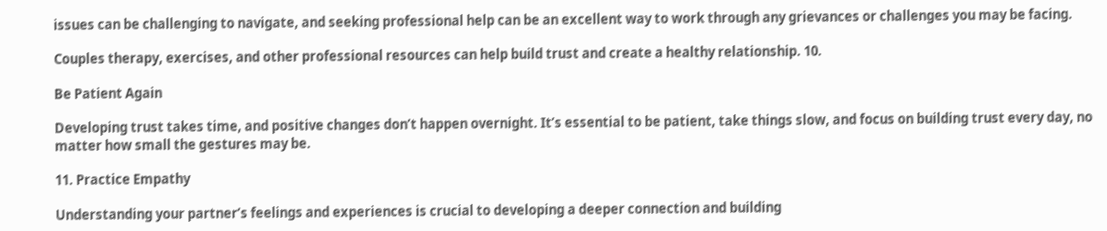issues can be challenging to navigate, and seeking professional help can be an excellent way to work through any grievances or challenges you may be facing.

Couples therapy, exercises, and other professional resources can help build trust and create a healthy relationship. 10.

Be Patient Again

Developing trust takes time, and positive changes don’t happen overnight. It’s essential to be patient, take things slow, and focus on building trust every day, no matter how small the gestures may be.

11. Practice Empathy

Understanding your partner’s feelings and experiences is crucial to developing a deeper connection and building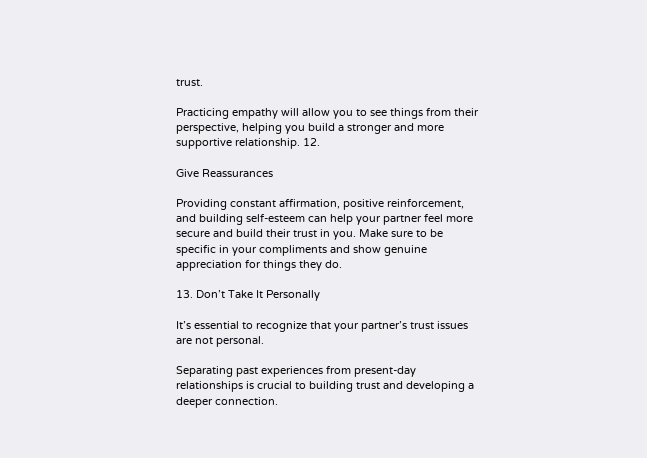trust.

Practicing empathy will allow you to see things from their perspective, helping you build a stronger and more supportive relationship. 12.

Give Reassurances

Providing constant affirmation, positive reinforcement, and building self-esteem can help your partner feel more secure and build their trust in you. Make sure to be specific in your compliments and show genuine appreciation for things they do.

13. Don’t Take It Personally

It’s essential to recognize that your partner’s trust issues are not personal.

Separating past experiences from present-day relationships is crucial to building trust and developing a deeper connection.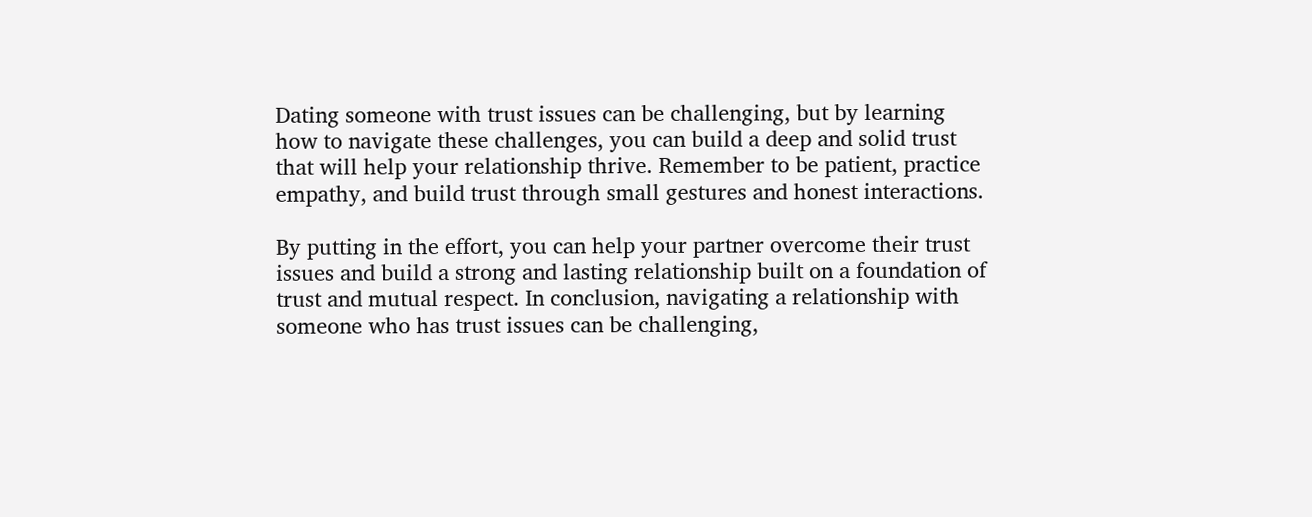Dating someone with trust issues can be challenging, but by learning how to navigate these challenges, you can build a deep and solid trust that will help your relationship thrive. Remember to be patient, practice empathy, and build trust through small gestures and honest interactions.

By putting in the effort, you can help your partner overcome their trust issues and build a strong and lasting relationship built on a foundation of trust and mutual respect. In conclusion, navigating a relationship with someone who has trust issues can be challenging,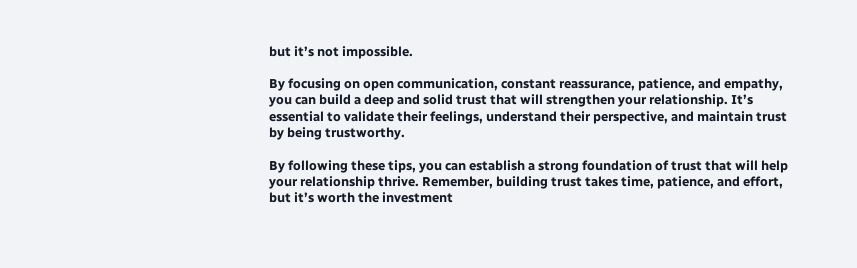but it’s not impossible.

By focusing on open communication, constant reassurance, patience, and empathy, you can build a deep and solid trust that will strengthen your relationship. It’s essential to validate their feelings, understand their perspective, and maintain trust by being trustworthy.

By following these tips, you can establish a strong foundation of trust that will help your relationship thrive. Remember, building trust takes time, patience, and effort, but it’s worth the investment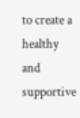to create a healthy and supportive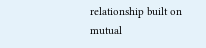relationship built on mutual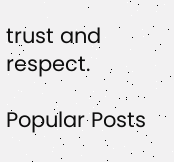trust and respect.

Popular Posts